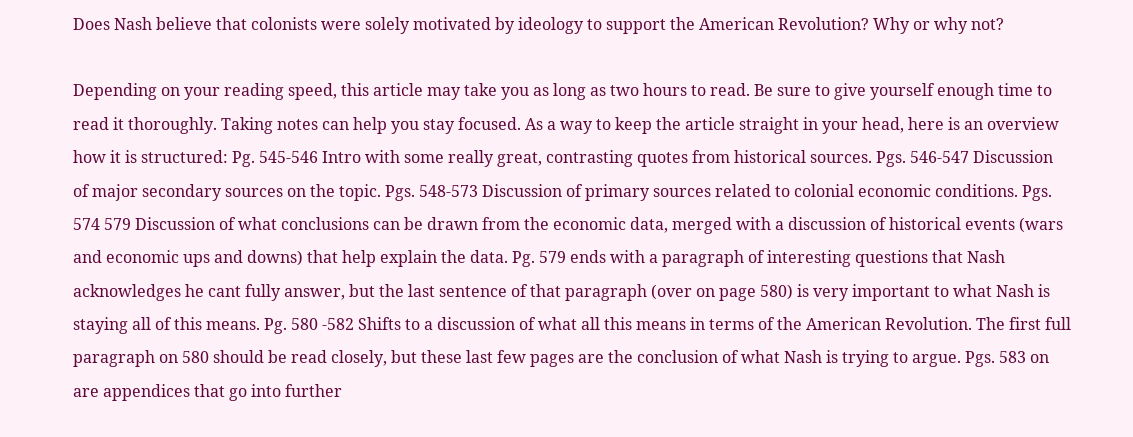Does Nash believe that colonists were solely motivated by ideology to support the American Revolution? Why or why not?

Depending on your reading speed, this article may take you as long as two hours to read. Be sure to give yourself enough time to read it thoroughly. Taking notes can help you stay focused. As a way to keep the article straight in your head, here is an overview how it is structured: Pg. 545-546 Intro with some really great, contrasting quotes from historical sources. Pgs. 546-547 Discussion of major secondary sources on the topic. Pgs. 548-573 Discussion of primary sources related to colonial economic conditions. Pgs. 574 579 Discussion of what conclusions can be drawn from the economic data, merged with a discussion of historical events (wars and economic ups and downs) that help explain the data. Pg. 579 ends with a paragraph of interesting questions that Nash acknowledges he cant fully answer, but the last sentence of that paragraph (over on page 580) is very important to what Nash is staying all of this means. Pg. 580 -582 Shifts to a discussion of what all this means in terms of the American Revolution. The first full paragraph on 580 should be read closely, but these last few pages are the conclusion of what Nash is trying to argue. Pgs. 583 on are appendices that go into further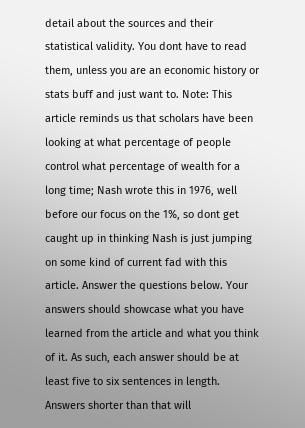detail about the sources and their statistical validity. You dont have to read them, unless you are an economic history or stats buff and just want to. Note: This article reminds us that scholars have been looking at what percentage of people control what percentage of wealth for a long time; Nash wrote this in 1976, well before our focus on the 1%, so dont get caught up in thinking Nash is just jumping on some kind of current fad with this article. Answer the questions below. Your answers should showcase what you have learned from the article and what you think of it. As such, each answer should be at least five to six sentences in length. Answers shorter than that will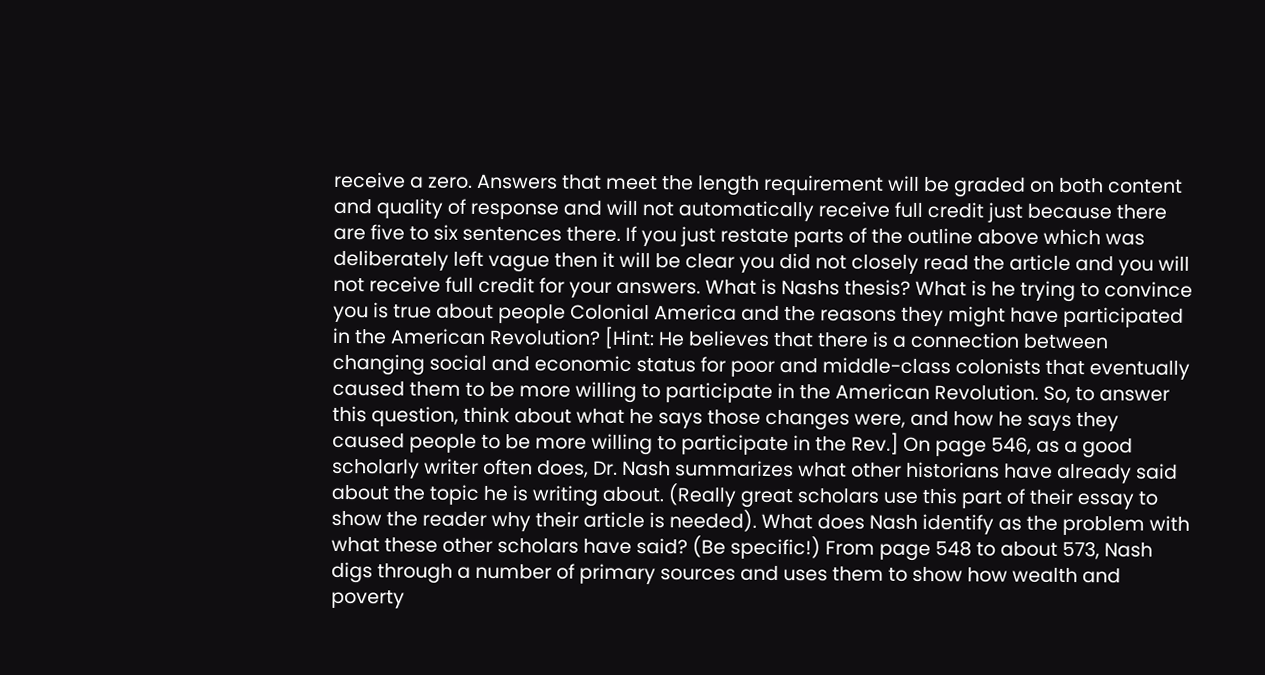receive a zero. Answers that meet the length requirement will be graded on both content and quality of response and will not automatically receive full credit just because there are five to six sentences there. If you just restate parts of the outline above which was deliberately left vague then it will be clear you did not closely read the article and you will not receive full credit for your answers. What is Nashs thesis? What is he trying to convince you is true about people Colonial America and the reasons they might have participated in the American Revolution? [Hint: He believes that there is a connection between changing social and economic status for poor and middle-class colonists that eventually caused them to be more willing to participate in the American Revolution. So, to answer this question, think about what he says those changes were, and how he says they caused people to be more willing to participate in the Rev.] On page 546, as a good scholarly writer often does, Dr. Nash summarizes what other historians have already said about the topic he is writing about. (Really great scholars use this part of their essay to show the reader why their article is needed). What does Nash identify as the problem with what these other scholars have said? (Be specific!) From page 548 to about 573, Nash digs through a number of primary sources and uses them to show how wealth and poverty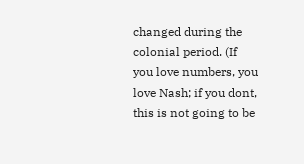changed during the colonial period. (If you love numbers, you love Nash; if you dont, this is not going to be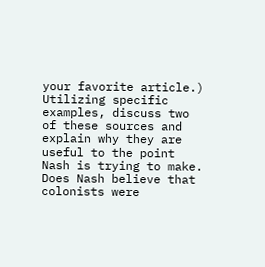your favorite article.) Utilizing specific examples, discuss two of these sources and explain why they are useful to the point Nash is trying to make. Does Nash believe that colonists were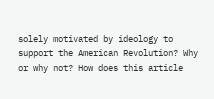solely motivated by ideology to support the American Revolution? Why or why not? How does this article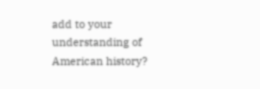add to your understanding of American history?